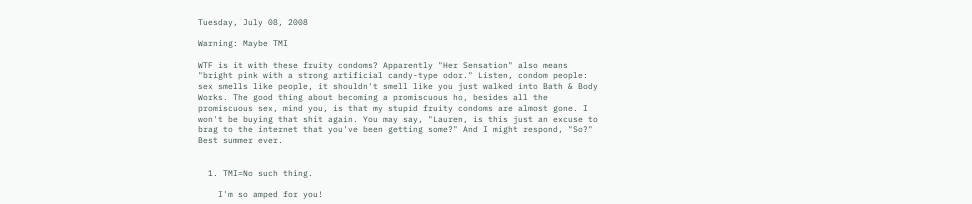Tuesday, July 08, 2008

Warning: Maybe TMI

WTF is it with these fruity condoms? Apparently "Her Sensation" also means "bright pink with a strong artificial candy-type odor." Listen, condom people: sex smells like people, it shouldn't smell like you just walked into Bath & Body Works. The good thing about becoming a promiscuous ho, besides all the promiscuous sex, mind you, is that my stupid fruity condoms are almost gone. I won't be buying that shit again. You may say, "Lauren, is this just an excuse to brag to the internet that you've been getting some?" And I might respond, "So?" Best summer ever.


  1. TMI=No such thing.

    I'm so amped for you!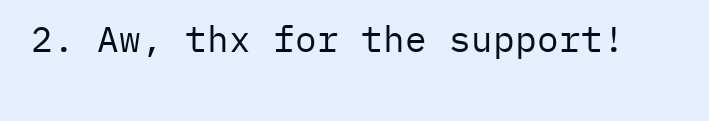2. Aw, thx for the support!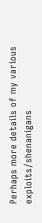Perhaps more details of my various exploits/shenanigans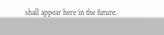shall appear here in the future.